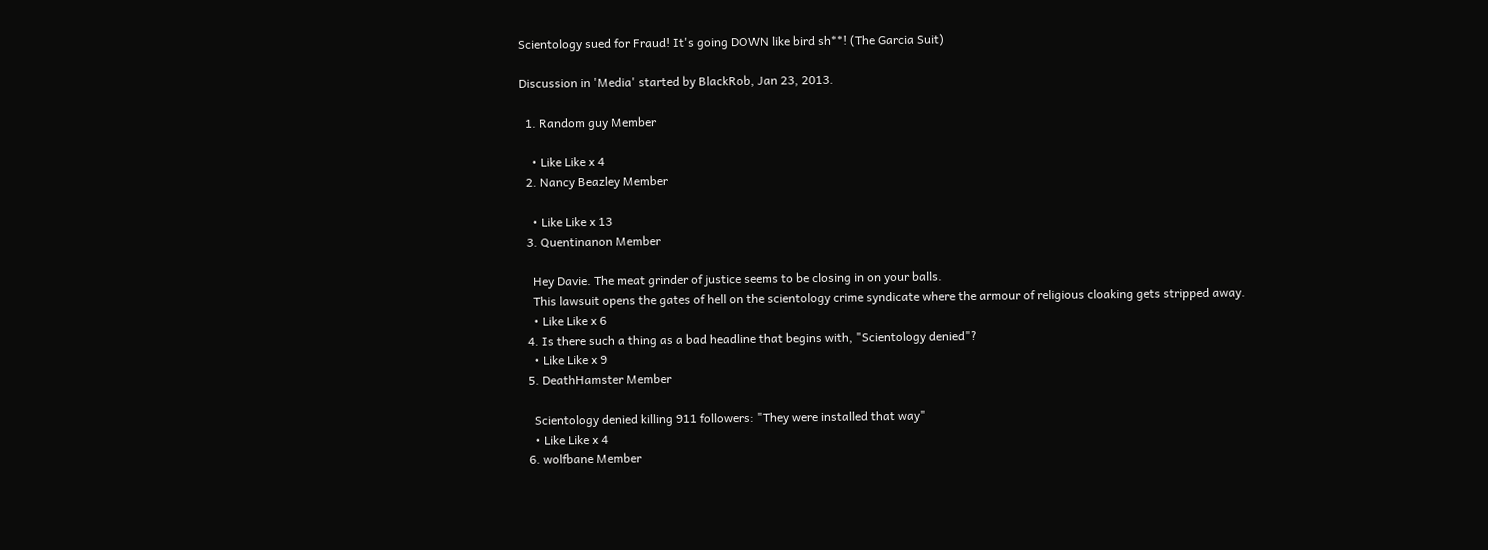Scientology sued for Fraud! It's going DOWN like bird sh**! (The Garcia Suit)

Discussion in 'Media' started by BlackRob, Jan 23, 2013.

  1. Random guy Member

    • Like Like x 4
  2. Nancy Beazley Member

    • Like Like x 13
  3. Quentinanon Member

    Hey Davie. The meat grinder of justice seems to be closing in on your balls.
    This lawsuit opens the gates of hell on the scientology crime syndicate where the armour of religious cloaking gets stripped away.
    • Like Like x 6
  4. Is there such a thing as a bad headline that begins with, "Scientology denied"?
    • Like Like x 9
  5. DeathHamster Member

    Scientology denied killing 911 followers: "They were installed that way"
    • Like Like x 4
  6. wolfbane Member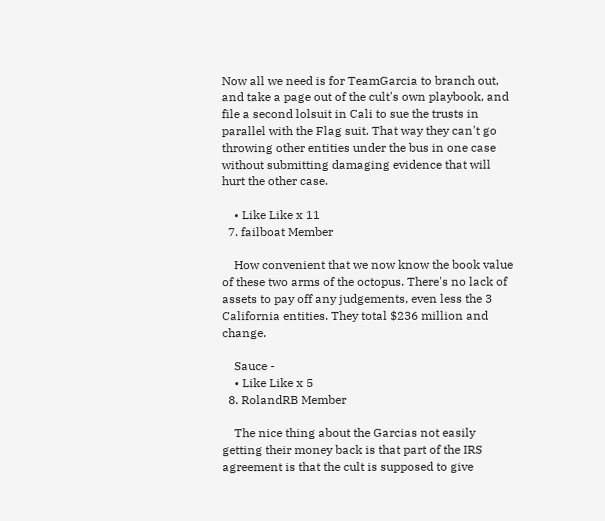Now all we need is for TeamGarcia to branch out, and take a page out of the cult's own playbook, and file a second lolsuit in Cali to sue the trusts in parallel with the Flag suit. That way they can't go throwing other entities under the bus in one case without submitting damaging evidence that will hurt the other case.

    • Like Like x 11
  7. failboat Member

    How convenient that we now know the book value of these two arms of the octopus. There's no lack of assets to pay off any judgements, even less the 3 California entities. They total $236 million and change.

    Sauce -
    • Like Like x 5
  8. RolandRB Member

    The nice thing about the Garcias not easily getting their money back is that part of the IRS agreement is that the cult is supposed to give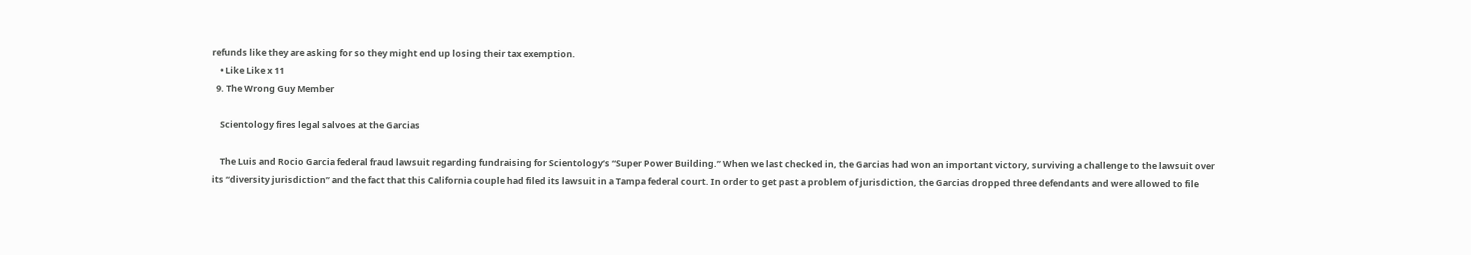refunds like they are asking for so they might end up losing their tax exemption.
    • Like Like x 11
  9. The Wrong Guy Member

    Scientology fires legal salvoes at the Garcias

    The Luis and Rocio Garcia federal fraud lawsuit regarding fundraising for Scientology’s “Super Power Building.” When we last checked in, the Garcias had won an important victory, surviving a challenge to the lawsuit over its “diversity jurisdiction” and the fact that this California couple had filed its lawsuit in a Tampa federal court. In order to get past a problem of jurisdiction, the Garcias dropped three defendants and were allowed to file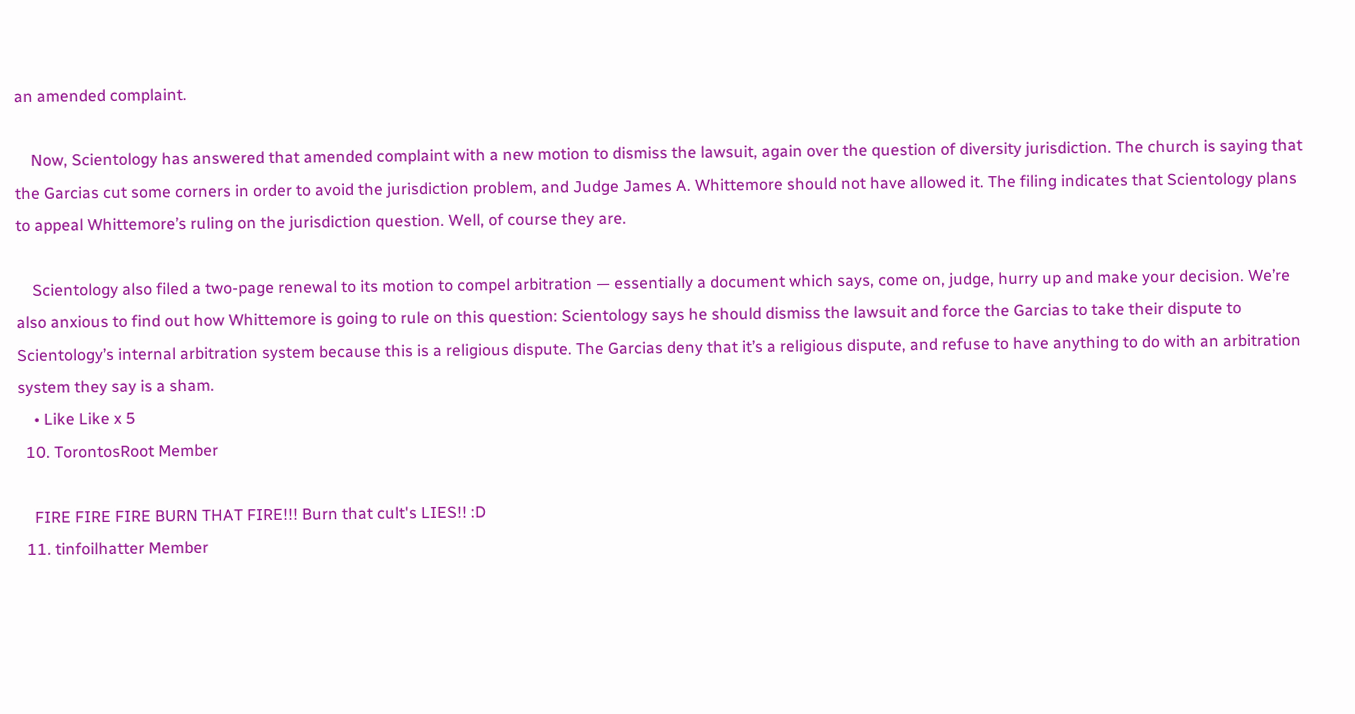an amended complaint.

    Now, Scientology has answered that amended complaint with a new motion to dismiss the lawsuit, again over the question of diversity jurisdiction. The church is saying that the Garcias cut some corners in order to avoid the jurisdiction problem, and Judge James A. Whittemore should not have allowed it. The filing indicates that Scientology plans to appeal Whittemore’s ruling on the jurisdiction question. Well, of course they are.

    Scientology also filed a two-page renewal to its motion to compel arbitration — essentially a document which says, come on, judge, hurry up and make your decision. We’re also anxious to find out how Whittemore is going to rule on this question: Scientology says he should dismiss the lawsuit and force the Garcias to take their dispute to Scientology’s internal arbitration system because this is a religious dispute. The Garcias deny that it’s a religious dispute, and refuse to have anything to do with an arbitration system they say is a sham.
    • Like Like x 5
  10. TorontosRoot Member

    FIRE FIRE FIRE BURN THAT FIRE!!! Burn that cult's LIES!! :D
  11. tinfoilhatter Member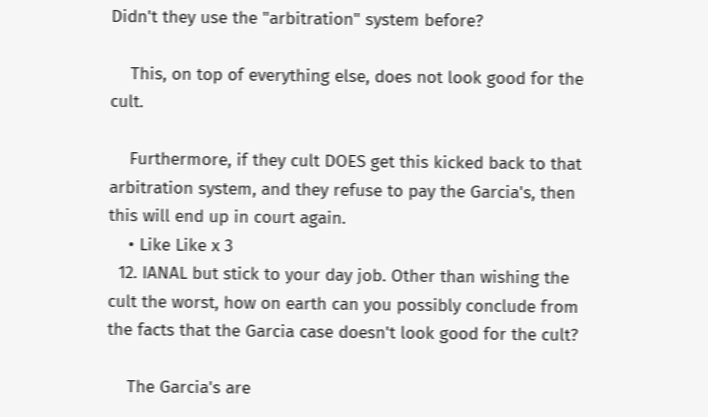Didn't they use the "arbitration" system before?

    This, on top of everything else, does not look good for the cult.

    Furthermore, if they cult DOES get this kicked back to that arbitration system, and they refuse to pay the Garcia's, then this will end up in court again.
    • Like Like x 3
  12. IANAL but stick to your day job. Other than wishing the cult the worst, how on earth can you possibly conclude from the facts that the Garcia case doesn't look good for the cult?

    The Garcia's are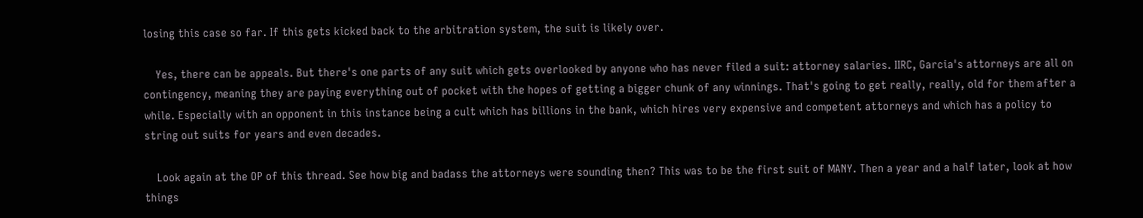losing this case so far. If this gets kicked back to the arbitration system, the suit is likely over.

    Yes, there can be appeals. But there's one parts of any suit which gets overlooked by anyone who has never filed a suit: attorney salaries. IIRC, Garcia's attorneys are all on contingency, meaning they are paying everything out of pocket with the hopes of getting a bigger chunk of any winnings. That's going to get really, really, old for them after a while. Especially with an opponent in this instance being a cult which has billions in the bank, which hires very expensive and competent attorneys and which has a policy to string out suits for years and even decades.

    Look again at the OP of this thread. See how big and badass the attorneys were sounding then? This was to be the first suit of MANY. Then a year and a half later, look at how things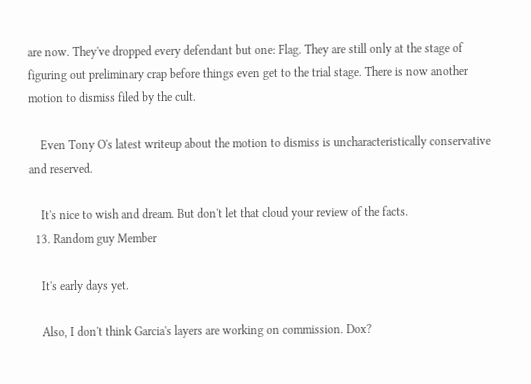are now. They've dropped every defendant but one: Flag. They are still only at the stage of figuring out preliminary crap before things even get to the trial stage. There is now another motion to dismiss filed by the cult.

    Even Tony O's latest writeup about the motion to dismiss is uncharacteristically conservative and reserved.

    It's nice to wish and dream. But don't let that cloud your review of the facts.
  13. Random guy Member

    It's early days yet.

    Also, I don't think Garcia's layers are working on commission. Dox?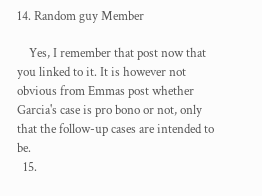14. Random guy Member

    Yes, I remember that post now that you linked to it. It is however not obvious from Emmas post whether Garcia's case is pro bono or not, only that the follow-up cases are intended to be.
  15.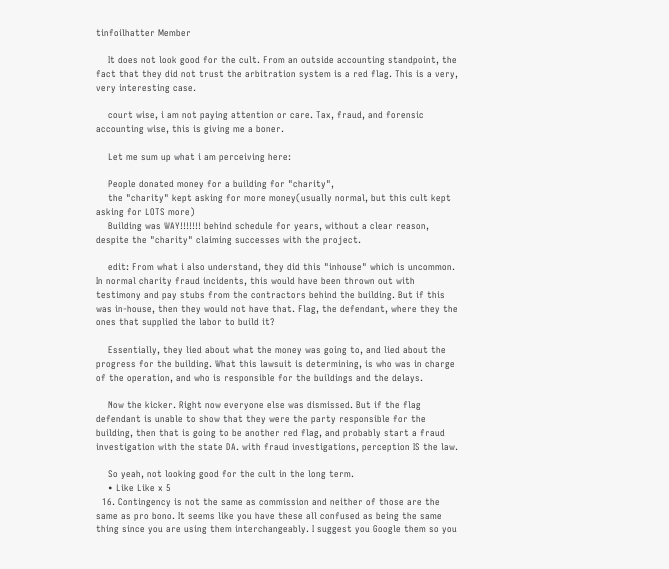tinfoilhatter Member

    It does not look good for the cult. From an outside accounting standpoint, the fact that they did not trust the arbitration system is a red flag. This is a very, very interesting case.

    court wise, i am not paying attention or care. Tax, fraud, and forensic accounting wise, this is giving me a boner.

    Let me sum up what i am perceiving here:

    People donated money for a building for "charity",
    the "charity" kept asking for more money(usually normal, but this cult kept asking for LOTS more)
    Building was WAY!!!!!!! behind schedule for years, without a clear reason, despite the "charity" claiming successes with the project.

    edit: From what i also understand, they did this "inhouse" which is uncommon. In normal charity fraud incidents, this would have been thrown out with testimony and pay stubs from the contractors behind the building. But if this was in-house, then they would not have that. Flag, the defendant, where they the ones that supplied the labor to build it?

    Essentially, they lied about what the money was going to, and lied about the progress for the building. What this lawsuit is determining, is who was in charge of the operation, and who is responsible for the buildings and the delays.

    Now the kicker. Right now everyone else was dismissed. But if the flag defendant is unable to show that they were the party responsible for the building, then that is going to be another red flag, and probably start a fraud investigation with the state DA. with fraud investigations, perception IS the law.

    So yeah, not looking good for the cult in the long term.
    • Like Like x 5
  16. Contingency is not the same as commission and neither of those are the same as pro bono. It seems like you have these all confused as being the same thing since you are using them interchangeably. I suggest you Google them so you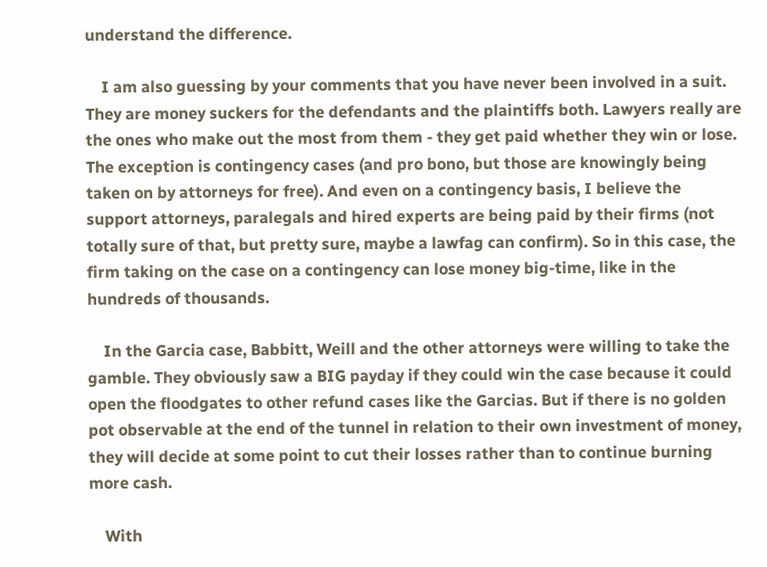understand the difference.

    I am also guessing by your comments that you have never been involved in a suit. They are money suckers for the defendants and the plaintiffs both. Lawyers really are the ones who make out the most from them - they get paid whether they win or lose. The exception is contingency cases (and pro bono, but those are knowingly being taken on by attorneys for free). And even on a contingency basis, I believe the support attorneys, paralegals and hired experts are being paid by their firms (not totally sure of that, but pretty sure, maybe a lawfag can confirm). So in this case, the firm taking on the case on a contingency can lose money big-time, like in the hundreds of thousands.

    In the Garcia case, Babbitt, Weill and the other attorneys were willing to take the gamble. They obviously saw a BIG payday if they could win the case because it could open the floodgates to other refund cases like the Garcias. But if there is no golden pot observable at the end of the tunnel in relation to their own investment of money, they will decide at some point to cut their losses rather than to continue burning more cash.

    With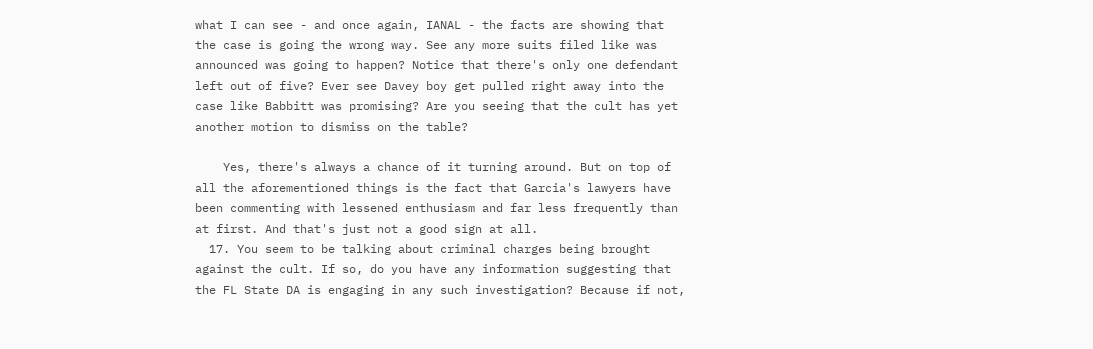what I can see - and once again, IANAL - the facts are showing that the case is going the wrong way. See any more suits filed like was announced was going to happen? Notice that there's only one defendant left out of five? Ever see Davey boy get pulled right away into the case like Babbitt was promising? Are you seeing that the cult has yet another motion to dismiss on the table?

    Yes, there's always a chance of it turning around. But on top of all the aforementioned things is the fact that Garcia's lawyers have been commenting with lessened enthusiasm and far less frequently than at first. And that's just not a good sign at all.
  17. You seem to be talking about criminal charges being brought against the cult. If so, do you have any information suggesting that the FL State DA is engaging in any such investigation? Because if not,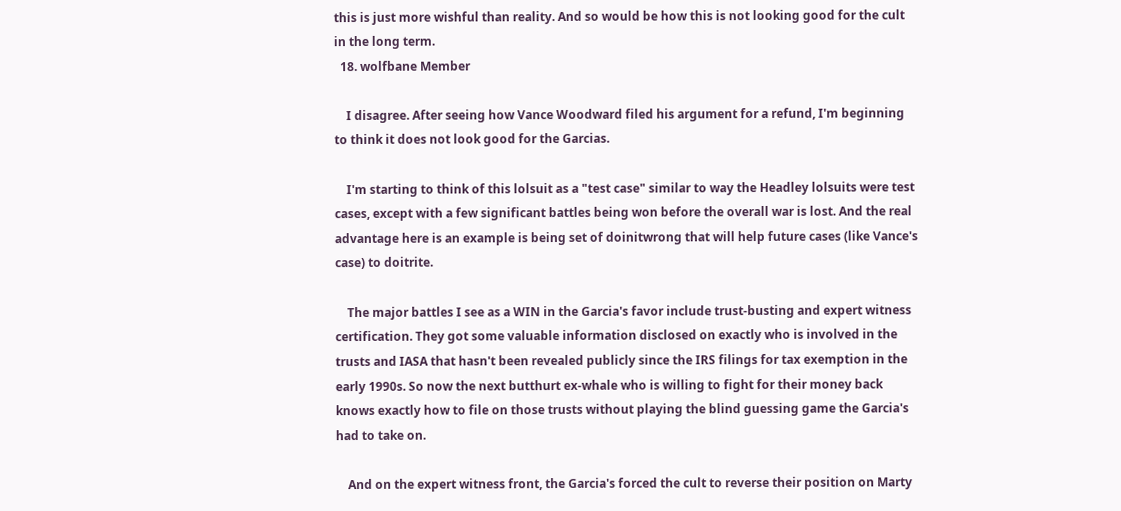this is just more wishful than reality. And so would be how this is not looking good for the cult in the long term.
  18. wolfbane Member

    I disagree. After seeing how Vance Woodward filed his argument for a refund, I'm beginning to think it does not look good for the Garcias.

    I'm starting to think of this lolsuit as a "test case" similar to way the Headley lolsuits were test cases, except with a few significant battles being won before the overall war is lost. And the real advantage here is an example is being set of doinitwrong that will help future cases (like Vance's case) to doitrite.

    The major battles I see as a WIN in the Garcia's favor include trust-busting and expert witness certification. They got some valuable information disclosed on exactly who is involved in the trusts and IASA that hasn't been revealed publicly since the IRS filings for tax exemption in the early 1990s. So now the next butthurt ex-whale who is willing to fight for their money back knows exactly how to file on those trusts without playing the blind guessing game the Garcia's had to take on.

    And on the expert witness front, the Garcia's forced the cult to reverse their position on Marty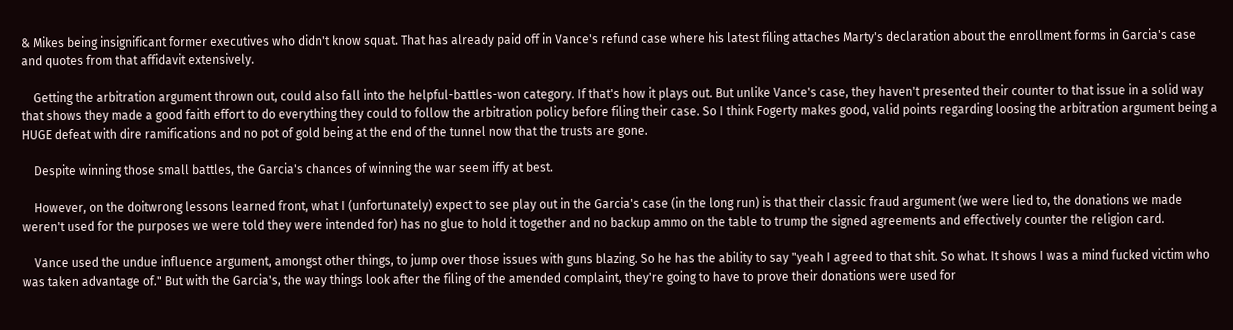& Mikes being insignificant former executives who didn't know squat. That has already paid off in Vance's refund case where his latest filing attaches Marty's declaration about the enrollment forms in Garcia's case and quotes from that affidavit extensively.

    Getting the arbitration argument thrown out, could also fall into the helpful-battles-won category. If that's how it plays out. But unlike Vance's case, they haven't presented their counter to that issue in a solid way that shows they made a good faith effort to do everything they could to follow the arbitration policy before filing their case. So I think Fogerty makes good, valid points regarding loosing the arbitration argument being a HUGE defeat with dire ramifications and no pot of gold being at the end of the tunnel now that the trusts are gone.

    Despite winning those small battles, the Garcia's chances of winning the war seem iffy at best.

    However, on the doitwrong lessons learned front, what I (unfortunately) expect to see play out in the Garcia's case (in the long run) is that their classic fraud argument (we were lied to, the donations we made weren't used for the purposes we were told they were intended for) has no glue to hold it together and no backup ammo on the table to trump the signed agreements and effectively counter the religion card.

    Vance used the undue influence argument, amongst other things, to jump over those issues with guns blazing. So he has the ability to say "yeah I agreed to that shit. So what. It shows I was a mind fucked victim who was taken advantage of." But with the Garcia's, the way things look after the filing of the amended complaint, they're going to have to prove their donations were used for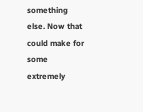something else. Now that could make for some extremely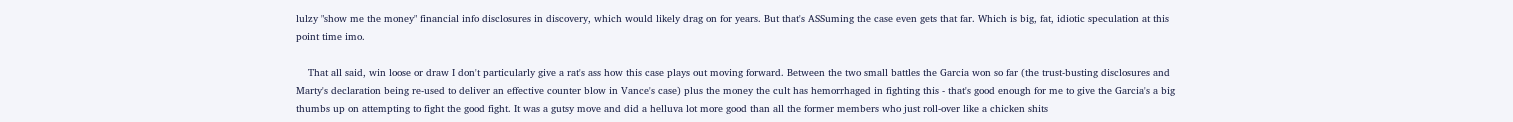lulzy "show me the money" financial info disclosures in discovery, which would likely drag on for years. But that's ASSuming the case even gets that far. Which is big, fat, idiotic speculation at this point time imo.

    That all said, win loose or draw I don't particularly give a rat's ass how this case plays out moving forward. Between the two small battles the Garcia won so far (the trust-busting disclosures and Marty's declaration being re-used to deliver an effective counter blow in Vance's case) plus the money the cult has hemorrhaged in fighting this - that's good enough for me to give the Garcia's a big thumbs up on attempting to fight the good fight. It was a gutsy move and did a helluva lot more good than all the former members who just roll-over like a chicken shits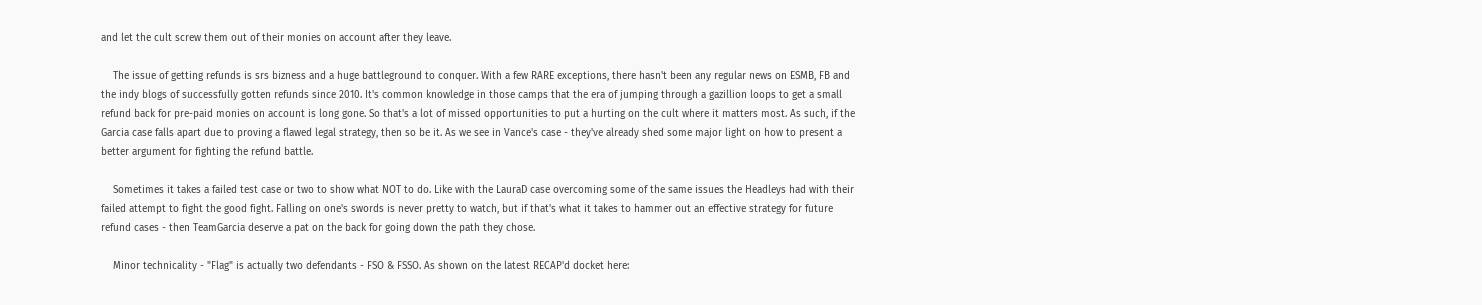and let the cult screw them out of their monies on account after they leave.

    The issue of getting refunds is srs bizness and a huge battleground to conquer. With a few RARE exceptions, there hasn't been any regular news on ESMB, FB and the indy blogs of successfully gotten refunds since 2010. It's common knowledge in those camps that the era of jumping through a gazillion loops to get a small refund back for pre-paid monies on account is long gone. So that's a lot of missed opportunities to put a hurting on the cult where it matters most. As such, if the Garcia case falls apart due to proving a flawed legal strategy, then so be it. As we see in Vance's case - they've already shed some major light on how to present a better argument for fighting the refund battle.

    Sometimes it takes a failed test case or two to show what NOT to do. Like with the LauraD case overcoming some of the same issues the Headleys had with their failed attempt to fight the good fight. Falling on one's swords is never pretty to watch, but if that's what it takes to hammer out an effective strategy for future refund cases - then TeamGarcia deserve a pat on the back for going down the path they chose.

    Minor technicality - "Flag" is actually two defendants - FSO & FSSO. As shown on the latest RECAP'd docket here: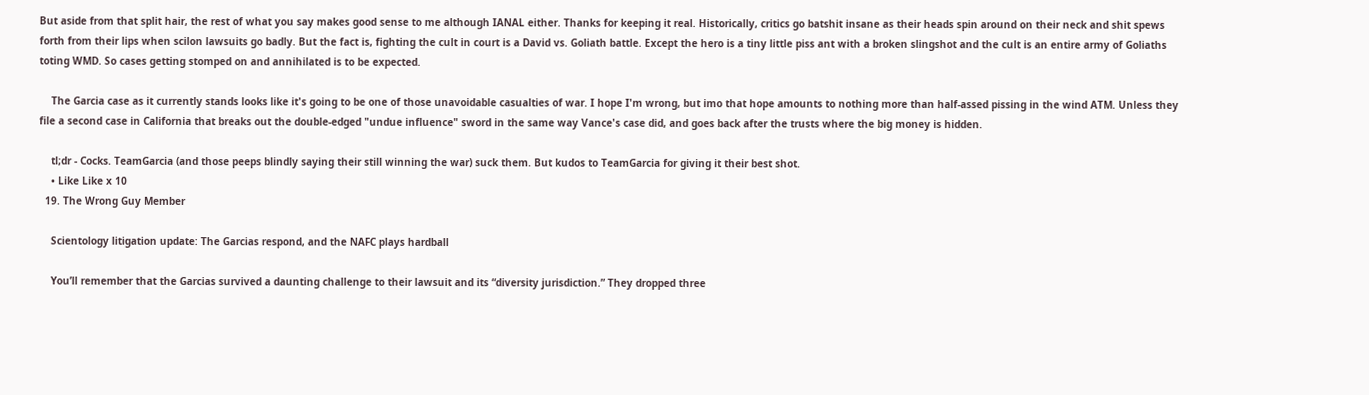But aside from that split hair, the rest of what you say makes good sense to me although IANAL either. Thanks for keeping it real. Historically, critics go batshit insane as their heads spin around on their neck and shit spews forth from their lips when scilon lawsuits go badly. But the fact is, fighting the cult in court is a David vs. Goliath battle. Except the hero is a tiny little piss ant with a broken slingshot and the cult is an entire army of Goliaths toting WMD. So cases getting stomped on and annihilated is to be expected.

    The Garcia case as it currently stands looks like it's going to be one of those unavoidable casualties of war. I hope I'm wrong, but imo that hope amounts to nothing more than half-assed pissing in the wind ATM. Unless they file a second case in California that breaks out the double-edged "undue influence" sword in the same way Vance's case did, and goes back after the trusts where the big money is hidden.

    tl;dr - Cocks. TeamGarcia (and those peeps blindly saying their still winning the war) suck them. But kudos to TeamGarcia for giving it their best shot.
    • Like Like x 10
  19. The Wrong Guy Member

    Scientology litigation update: The Garcias respond, and the NAFC plays hardball

    You’ll remember that the Garcias survived a daunting challenge to their lawsuit and its “diversity jurisdiction.” They dropped three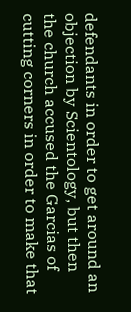defendants in order to get around an objection by Scientology, but then the church accused the Garcias of cutting corners in order to make that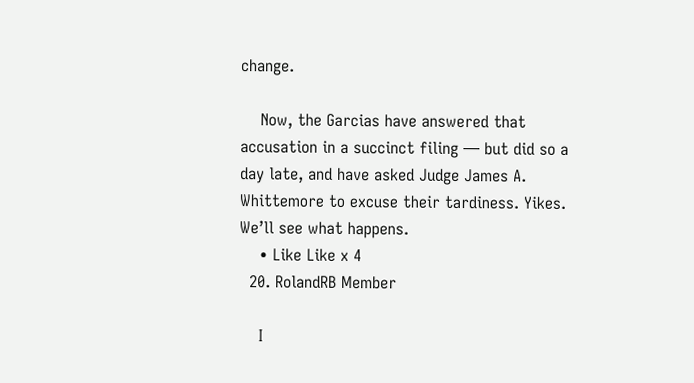change.

    Now, the Garcias have answered that accusation in a succinct filing — but did so a day late, and have asked Judge James A. Whittemore to excuse their tardiness. Yikes. We’ll see what happens.
    • Like Like x 4
  20. RolandRB Member

    I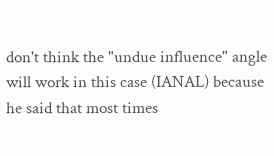don't think the "undue influence" angle will work in this case (IANAL) because he said that most times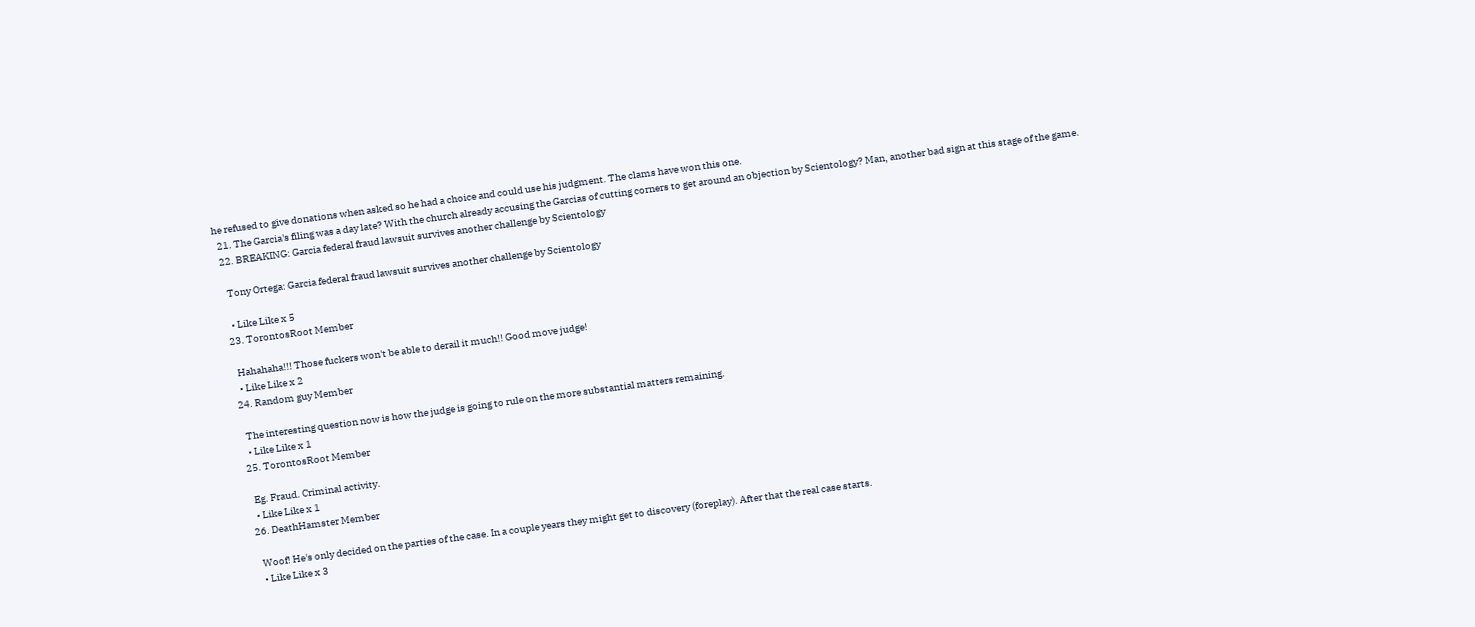he refused to give donations when asked so he had a choice and could use his judgment. The clams have won this one.
  21. The Garcia's filing was a day late? With the church already accusing the Garcias of cutting corners to get around an objection by Scientology? Man, another bad sign at this stage of the game.
  22. BREAKING: Garcia federal fraud lawsuit survives another challenge by Scientology

    Tony Ortega: Garcia federal fraud lawsuit survives another challenge by Scientology

    • Like Like x 5
  23. TorontosRoot Member

    Hahahaha!!! Those fuckers won't be able to derail it much!! Good move judge!
    • Like Like x 2
  24. Random guy Member

    The interesting question now is how the judge is going to rule on the more substantial matters remaining.
    • Like Like x 1
  25. TorontosRoot Member

    Eg. Fraud. Criminal activity.
    • Like Like x 1
  26. DeathHamster Member

    Woof! He's only decided on the parties of the case. In a couple years they might get to discovery (foreplay). After that the real case starts.
    • Like Like x 3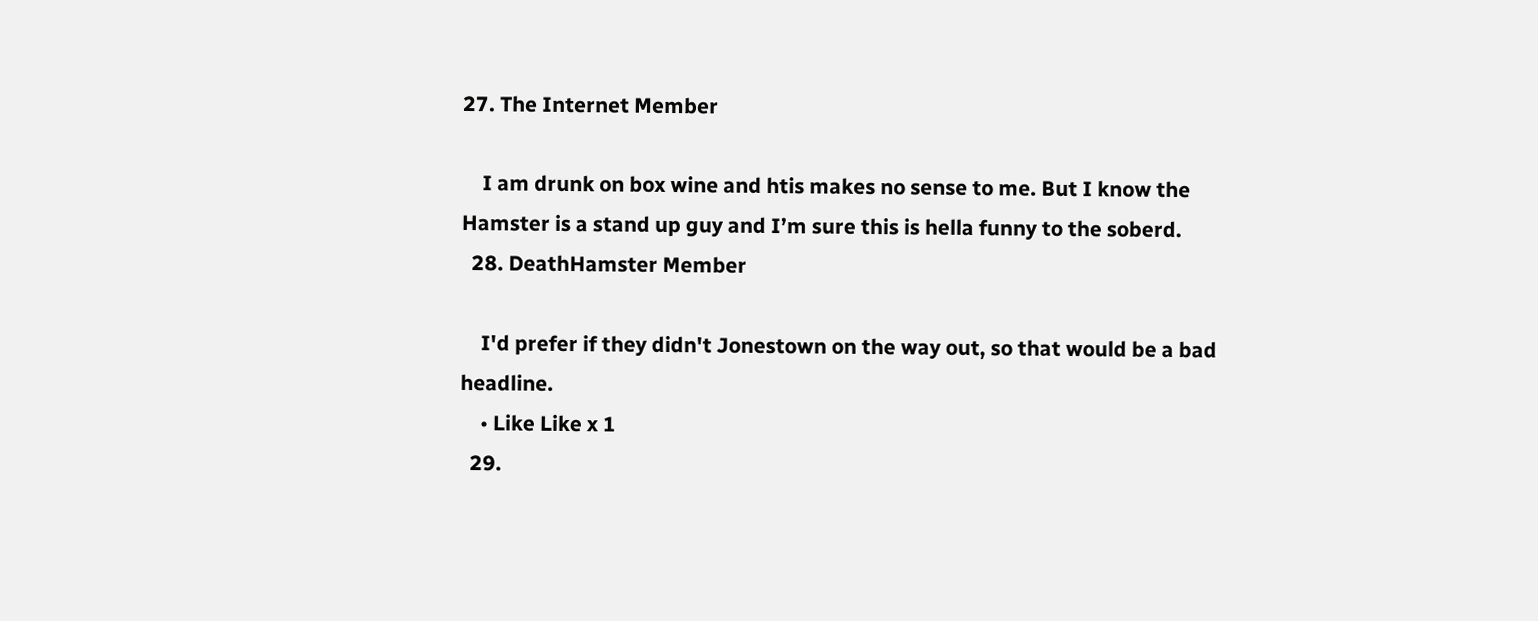27. The Internet Member

    I am drunk on box wine and htis makes no sense to me. But I know the Hamster is a stand up guy and I’m sure this is hella funny to the soberd.
  28. DeathHamster Member

    I'd prefer if they didn't Jonestown on the way out, so that would be a bad headline.
    • Like Like x 1
  29.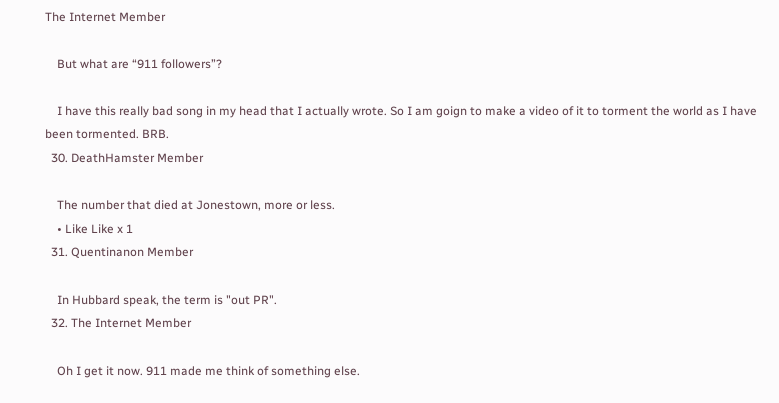The Internet Member

    But what are “911 followers”?

    I have this really bad song in my head that I actually wrote. So I am goign to make a video of it to torment the world as I have been tormented. BRB.
  30. DeathHamster Member

    The number that died at Jonestown, more or less.
    • Like Like x 1
  31. Quentinanon Member

    In Hubbard speak, the term is "out PR".
  32. The Internet Member

    Oh I get it now. 911 made me think of something else.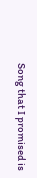Song that I promised is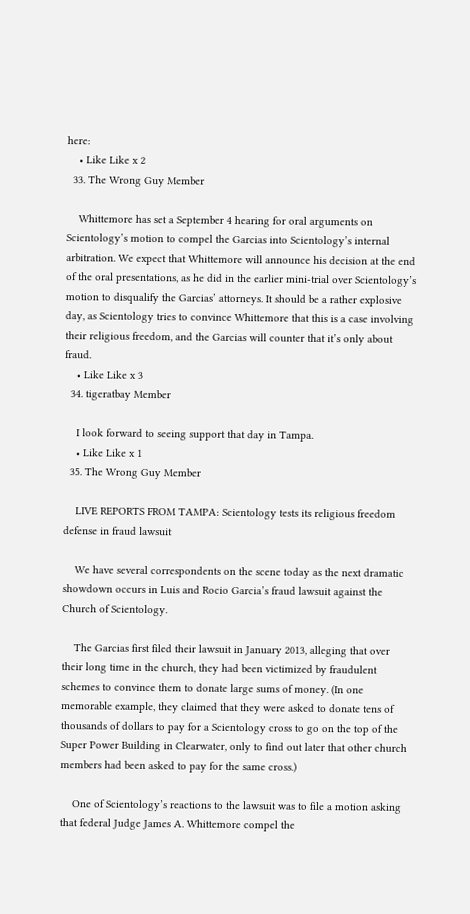here:
    • Like Like x 2
  33. The Wrong Guy Member

    Whittemore has set a September 4 hearing for oral arguments on Scientology’s motion to compel the Garcias into Scientology’s internal arbitration. We expect that Whittemore will announce his decision at the end of the oral presentations, as he did in the earlier mini-trial over Scientology’s motion to disqualify the Garcias’ attorneys. It should be a rather explosive day, as Scientology tries to convince Whittemore that this is a case involving their religious freedom, and the Garcias will counter that it’s only about fraud.
    • Like Like x 3
  34. tigeratbay Member

    I look forward to seeing support that day in Tampa.
    • Like Like x 1
  35. The Wrong Guy Member

    LIVE REPORTS FROM TAMPA: Scientology tests its religious freedom defense in fraud lawsuit

    We have several correspondents on the scene today as the next dramatic showdown occurs in Luis and Rocio Garcia’s fraud lawsuit against the Church of Scientology.

    The Garcias first filed their lawsuit in January 2013, alleging that over their long time in the church, they had been victimized by fraudulent schemes to convince them to donate large sums of money. (In one memorable example, they claimed that they were asked to donate tens of thousands of dollars to pay for a Scientology cross to go on the top of the Super Power Building in Clearwater, only to find out later that other church members had been asked to pay for the same cross.)

    One of Scientology’s reactions to the lawsuit was to file a motion asking that federal Judge James A. Whittemore compel the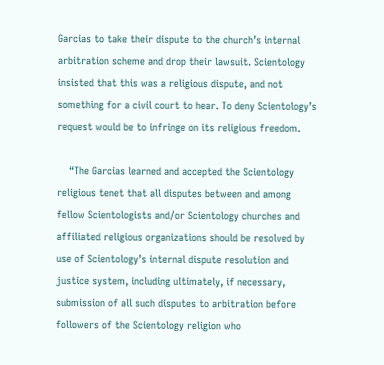Garcias to take their dispute to the church’s internal arbitration scheme and drop their lawsuit. Scientology insisted that this was a religious dispute, and not something for a civil court to hear. To deny Scientology’s request would be to infringe on its religious freedom.

    “The Garcias learned and accepted the Scientology religious tenet that all disputes between and among fellow Scientologists and/or Scientology churches and affiliated religious organizations should be resolved by use of Scientology’s internal dispute resolution and justice system, including ultimately, if necessary, submission of all such disputes to arbitration before followers of the Scientology religion who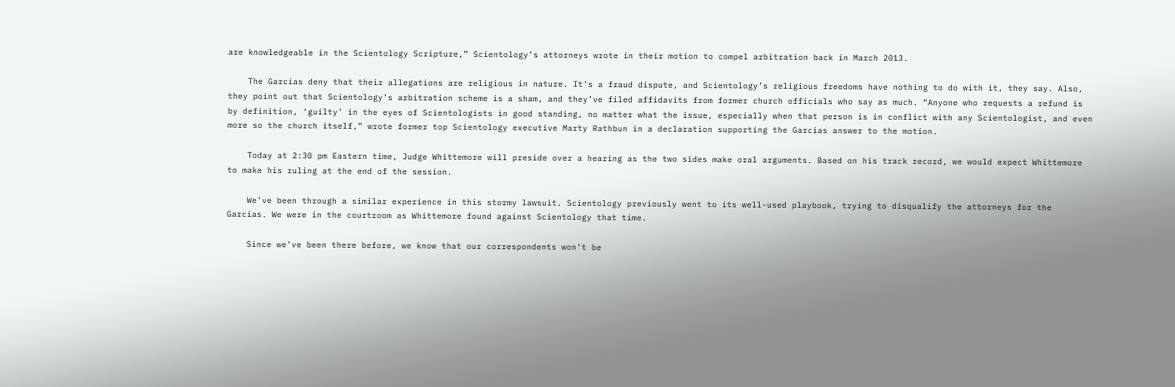are knowledgeable in the Scientology Scripture,” Scientology’s attorneys wrote in their motion to compel arbitration back in March 2013.

    The Garcias deny that their allegations are religious in nature. It’s a fraud dispute, and Scientology’s religious freedoms have nothing to do with it, they say. Also, they point out that Scientology’s arbitration scheme is a sham, and they’ve filed affidavits from former church officials who say as much. “Anyone who requests a refund is by definition, ‘guilty’ in the eyes of Scientologists in good standing, no matter what the issue, especially when that person is in conflict with any Scientologist, and even more so the church itself,” wrote former top Scientology executive Marty Rathbun in a declaration supporting the Garcias answer to the motion.

    Today at 2:30 pm Eastern time, Judge Whittemore will preside over a hearing as the two sides make oral arguments. Based on his track record, we would expect Whittemore to make his ruling at the end of the session.

    We’ve been through a similar experience in this stormy lawsuit. Scientology previously went to its well-used playbook, trying to disqualify the attorneys for the Garcias. We were in the courtroom as Whittemore found against Scientology that time.

    Since we’ve been there before, we know that our correspondents won’t be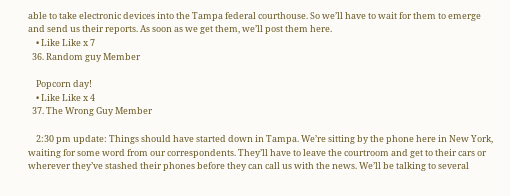able to take electronic devices into the Tampa federal courthouse. So we’ll have to wait for them to emerge and send us their reports. As soon as we get them, we’ll post them here.
    • Like Like x 7
  36. Random guy Member

    Popcorn day!
    • Like Like x 4
  37. The Wrong Guy Member

    2:30 pm update: Things should have started down in Tampa. We’re sitting by the phone here in New York, waiting for some word from our correspondents. They’ll have to leave the courtroom and get to their cars or wherever they’ve stashed their phones before they can call us with the news. We’ll be talking to several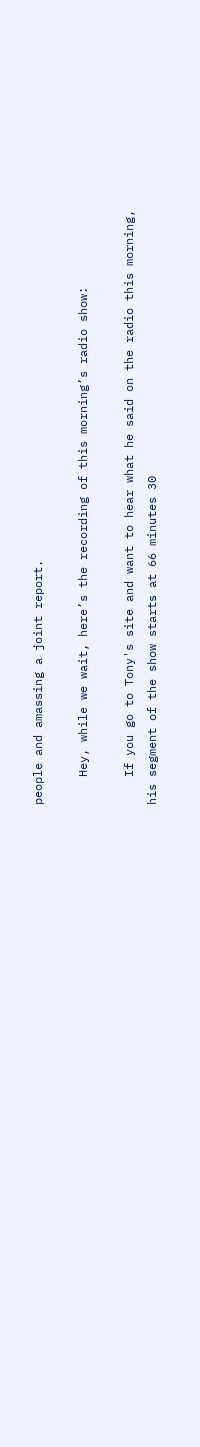people and amassing a joint report.

    Hey, while we wait, here’s the recording of this morning’s radio show:

    If you go to Tony's site and want to hear what he said on the radio this morning, his segment of the show starts at 66 minutes 30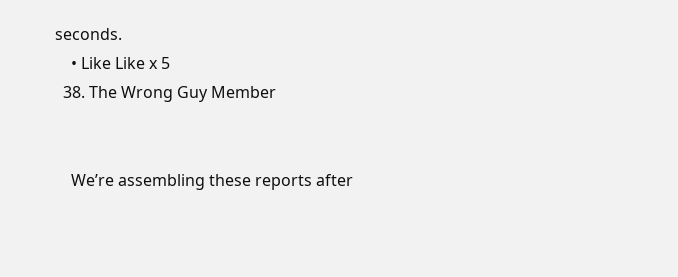seconds.
    • Like Like x 5
  38. The Wrong Guy Member


    We’re assembling these reports after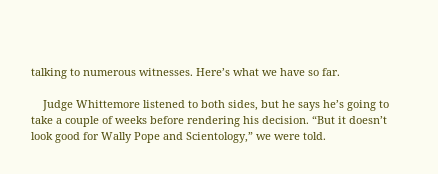talking to numerous witnesses. Here’s what we have so far.

    Judge Whittemore listened to both sides, but he says he’s going to take a couple of weeks before rendering his decision. “But it doesn’t look good for Wally Pope and Scientology,” we were told.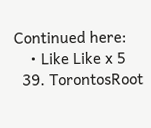Continued here:
    • Like Like x 5
  39. TorontosRoot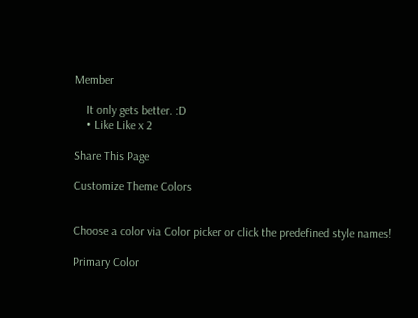Member

    It only gets better. :D
    • Like Like x 2

Share This Page

Customize Theme Colors


Choose a color via Color picker or click the predefined style names!

Primary Color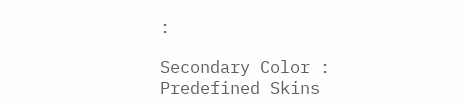:

Secondary Color :
Predefined Skins